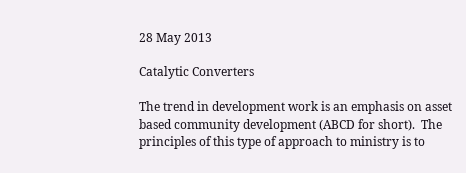28 May 2013

Catalytic Converters

The trend in development work is an emphasis on asset based community development (ABCD for short).  The principles of this type of approach to ministry is to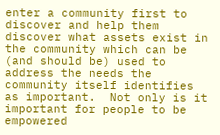enter a community first to discover and help them discover what assets exist in the community which can be (and should be) used to address the needs the community itself identifies as important.  Not only is it important for people to be empowered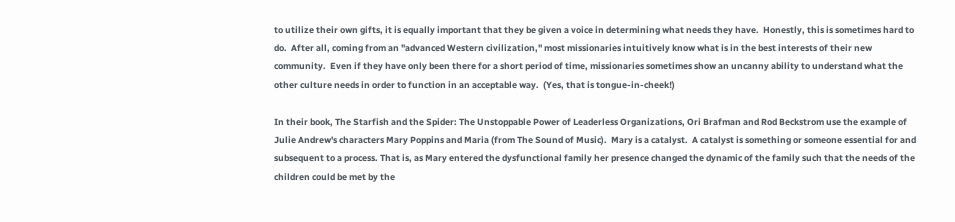to utilize their own gifts, it is equally important that they be given a voice in determining what needs they have.  Honestly, this is sometimes hard to do.  After all, coming from an "advanced Western civilization," most missionaries intuitively know what is in the best interests of their new community.  Even if they have only been there for a short period of time, missionaries sometimes show an uncanny ability to understand what the other culture needs in order to function in an acceptable way.  (Yes, that is tongue-in-cheek!)

In their book, The Starfish and the Spider: The Unstoppable Power of Leaderless Organizations, Ori Brafman and Rod Beckstrom use the example of Julie Andrew's characters Mary Poppins and Maria (from The Sound of Music).  Mary is a catalyst.  A catalyst is something or someone essential for and subsequent to a process. That is, as Mary entered the dysfunctional family her presence changed the dynamic of the family such that the needs of the children could be met by the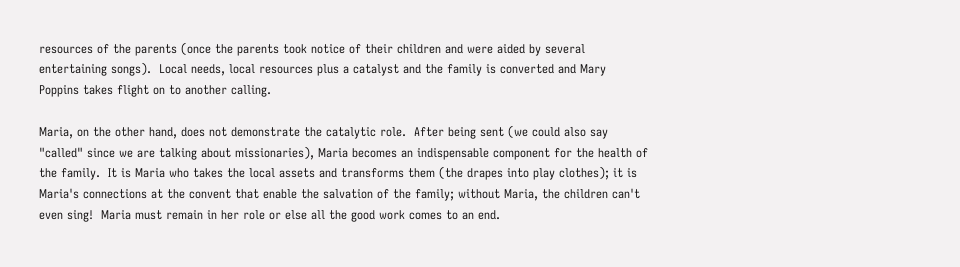resources of the parents (once the parents took notice of their children and were aided by several entertaining songs).  Local needs, local resources plus a catalyst and the family is converted and Mary Poppins takes flight on to another calling.

Maria, on the other hand, does not demonstrate the catalytic role.  After being sent (we could also say "called" since we are talking about missionaries), Maria becomes an indispensable component for the health of the family.  It is Maria who takes the local assets and transforms them (the drapes into play clothes); it is Maria's connections at the convent that enable the salvation of the family; without Maria, the children can't even sing!  Maria must remain in her role or else all the good work comes to an end.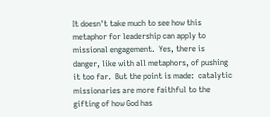It doesn't take much to see how this metaphor for leadership can apply to missional engagement.  Yes, there is danger, like with all metaphors, of pushing it too far.  But the point is made:  catalytic missionaries are more faithful to the gifting of how God has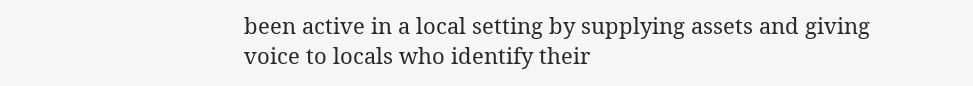been active in a local setting by supplying assets and giving voice to locals who identify their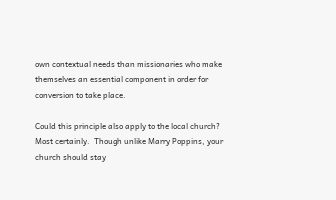own contextual needs than missionaries who make themselves an essential component in order for conversion to take place.

Could this principle also apply to the local church?  Most certainly.  Though unlike Marry Poppins, your church should stay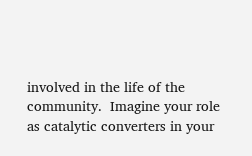involved in the life of the community.  Imagine your role as catalytic converters in your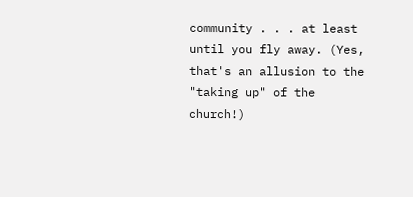community . . . at least until you fly away. (Yes, that's an allusion to the "taking up" of the church!)